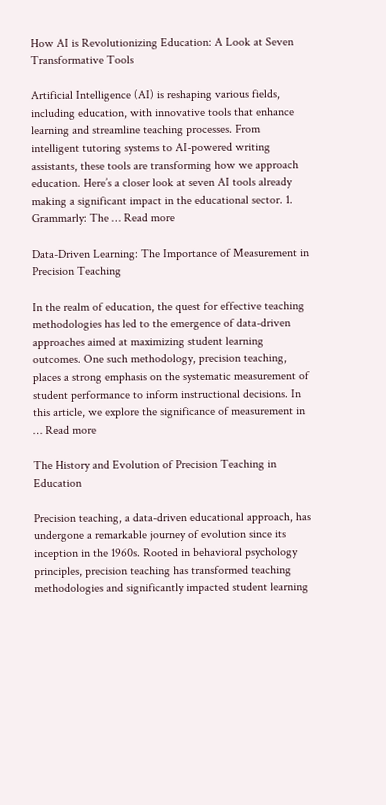How AI is Revolutionizing Education: A Look at Seven Transformative Tools

Artificial Intelligence (AI) is reshaping various fields, including education, with innovative tools that enhance learning and streamline teaching processes. From intelligent tutoring systems to AI-powered writing assistants, these tools are transforming how we approach education. Here’s a closer look at seven AI tools already making a significant impact in the educational sector. 1. Grammarly: The … Read more

Data-Driven Learning: The Importance of Measurement in Precision Teaching

In the realm of education, the quest for effective teaching methodologies has led to the emergence of data-driven approaches aimed at maximizing student learning outcomes. One such methodology, precision teaching, places a strong emphasis on the systematic measurement of student performance to inform instructional decisions. In this article, we explore the significance of measurement in … Read more

The History and Evolution of Precision Teaching in Education

Precision teaching, a data-driven educational approach, has undergone a remarkable journey of evolution since its inception in the 1960s. Rooted in behavioral psychology principles, precision teaching has transformed teaching methodologies and significantly impacted student learning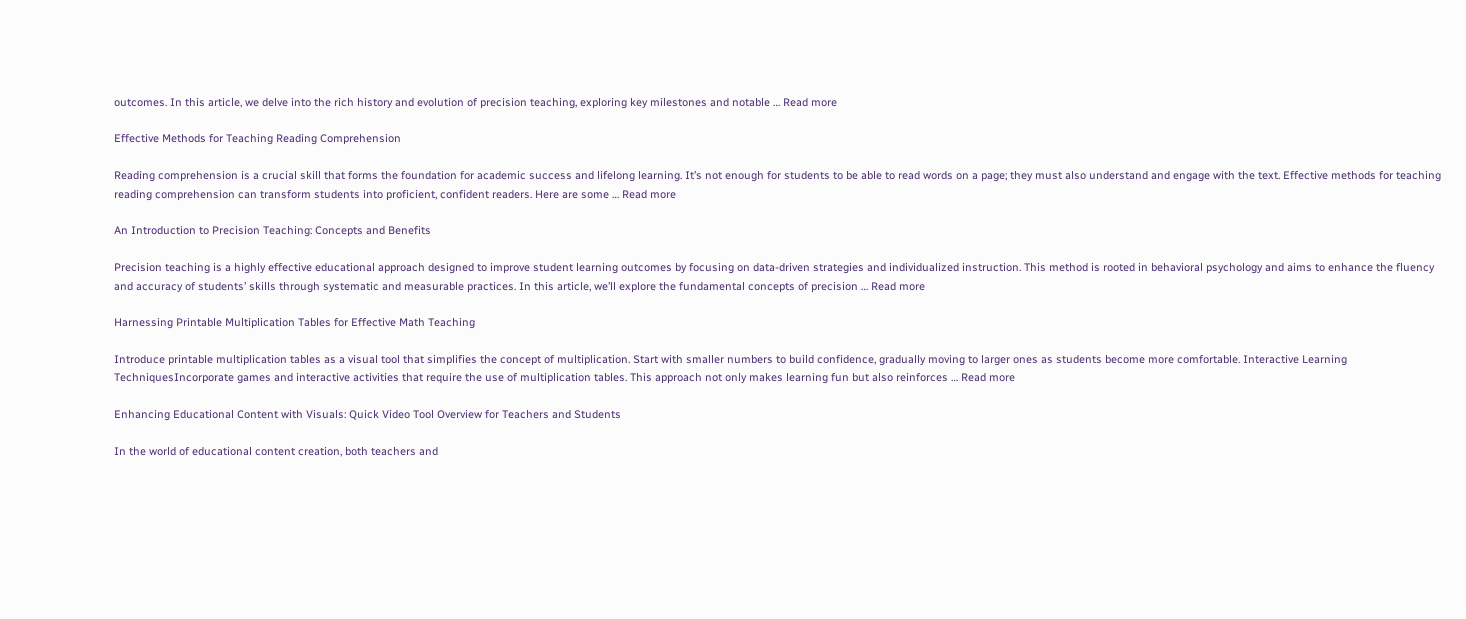outcomes. In this article, we delve into the rich history and evolution of precision teaching, exploring key milestones and notable … Read more

Effective Methods for Teaching Reading Comprehension

Reading comprehension is a crucial skill that forms the foundation for academic success and lifelong learning. It’s not enough for students to be able to read words on a page; they must also understand and engage with the text. Effective methods for teaching reading comprehension can transform students into proficient, confident readers. Here are some … Read more

An Introduction to Precision Teaching: Concepts and Benefits

Precision teaching is a highly effective educational approach designed to improve student learning outcomes by focusing on data-driven strategies and individualized instruction. This method is rooted in behavioral psychology and aims to enhance the fluency and accuracy of students’ skills through systematic and measurable practices. In this article, we’ll explore the fundamental concepts of precision … Read more

Harnessing Printable Multiplication Tables for Effective Math Teaching

Introduce printable multiplication tables as a visual tool that simplifies the concept of multiplication. Start with smaller numbers to build confidence, gradually moving to larger ones as students become more comfortable. Interactive Learning TechniquesIncorporate games and interactive activities that require the use of multiplication tables. This approach not only makes learning fun but also reinforces … Read more

Enhancing Educational Content with Visuals: Quick Video Tool Overview for Teachers and Students

In the world of educational content creation, both teachers and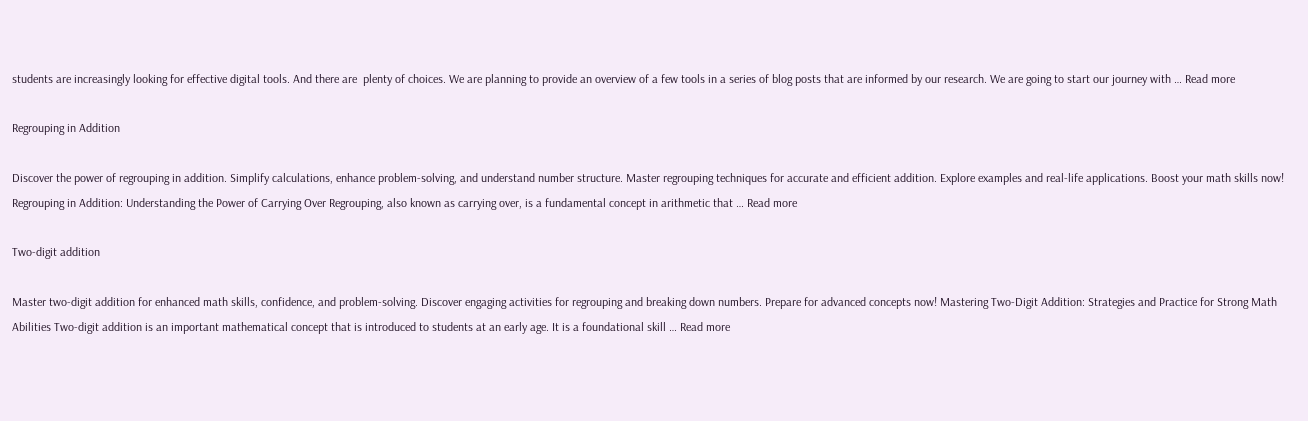students are increasingly looking for effective digital tools. And there are  plenty of choices. We are planning to provide an overview of a few tools in a series of blog posts that are informed by our research. We are going to start our journey with … Read more

Regrouping in Addition

Discover the power of regrouping in addition. Simplify calculations, enhance problem-solving, and understand number structure. Master regrouping techniques for accurate and efficient addition. Explore examples and real-life applications. Boost your math skills now! Regrouping in Addition: Understanding the Power of Carrying Over Regrouping, also known as carrying over, is a fundamental concept in arithmetic that … Read more

Two-digit addition

Master two-digit addition for enhanced math skills, confidence, and problem-solving. Discover engaging activities for regrouping and breaking down numbers. Prepare for advanced concepts now! Mastering Two-Digit Addition: Strategies and Practice for Strong Math Abilities Two-digit addition is an important mathematical concept that is introduced to students at an early age. It is a foundational skill … Read more